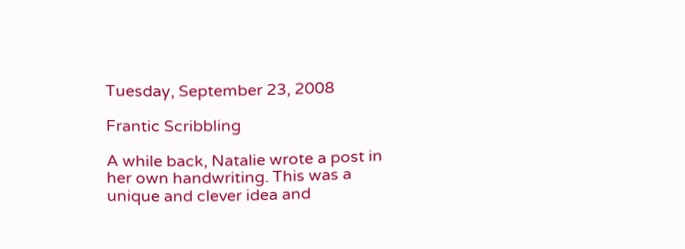Tuesday, September 23, 2008

Frantic Scribbling

A while back, Natalie wrote a post in her own handwriting. This was a unique and clever idea and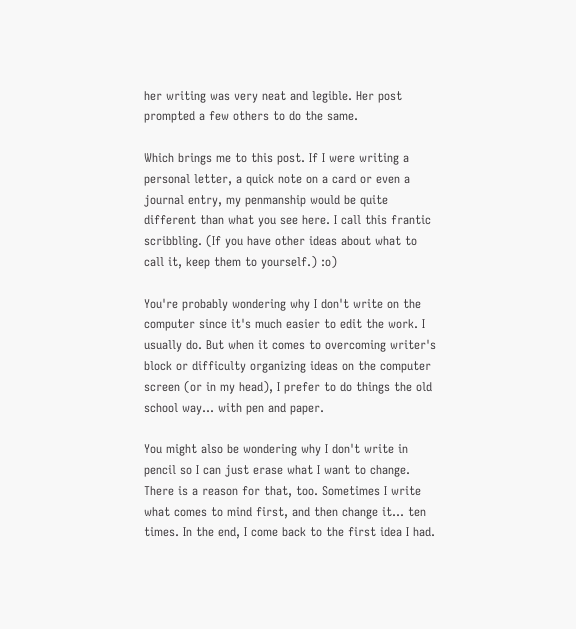her writing was very neat and legible. Her post prompted a few others to do the same.

Which brings me to this post. If I were writing a personal letter, a quick note on a card or even a journal entry, my penmanship would be quite different than what you see here. I call this frantic scribbling. (If you have other ideas about what to call it, keep them to yourself.) :o)

You're probably wondering why I don't write on the computer since it's much easier to edit the work. I usually do. But when it comes to overcoming writer's block or difficulty organizing ideas on the computer screen (or in my head), I prefer to do things the old school way... with pen and paper.

You might also be wondering why I don't write in pencil so I can just erase what I want to change. There is a reason for that, too. Sometimes I write what comes to mind first, and then change it... ten times. In the end, I come back to the first idea I had.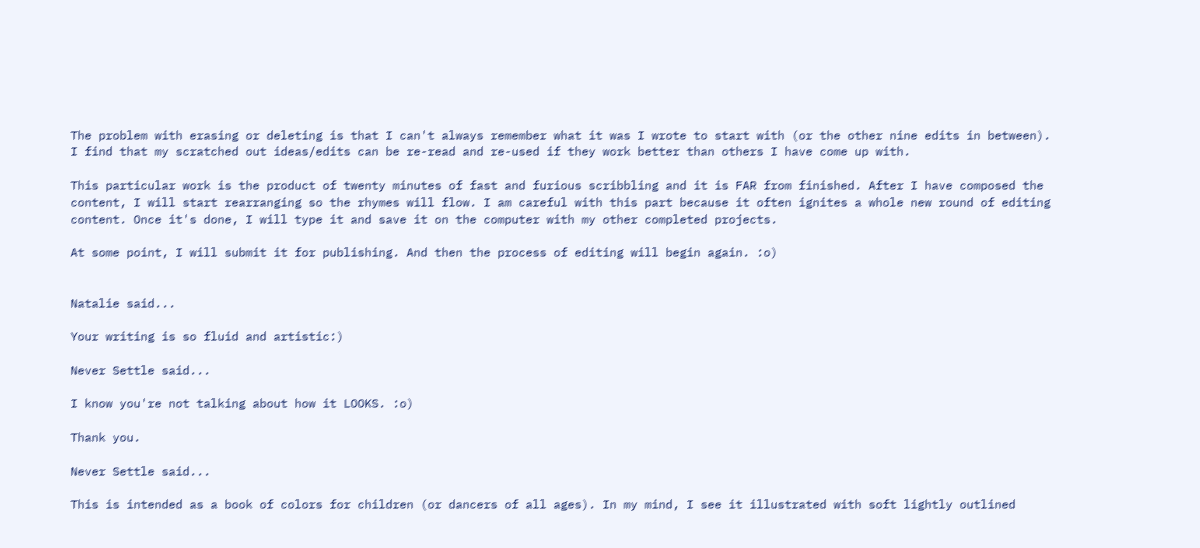The problem with erasing or deleting is that I can't always remember what it was I wrote to start with (or the other nine edits in between). I find that my scratched out ideas/edits can be re-read and re-used if they work better than others I have come up with.

This particular work is the product of twenty minutes of fast and furious scribbling and it is FAR from finished. After I have composed the content, I will start rearranging so the rhymes will flow. I am careful with this part because it often ignites a whole new round of editing content. Once it's done, I will type it and save it on the computer with my other completed projects.

At some point, I will submit it for publishing. And then the process of editing will begin again. :o)


Natalie said...

Your writing is so fluid and artistic:)

Never Settle said...

I know you're not talking about how it LOOKS. :o)

Thank you.

Never Settle said...

This is intended as a book of colors for children (or dancers of all ages). In my mind, I see it illustrated with soft lightly outlined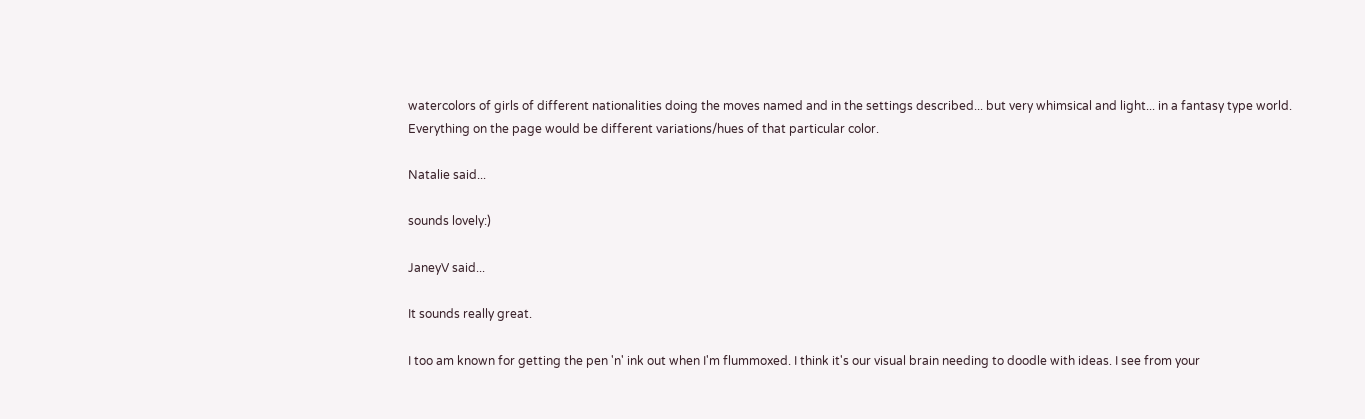watercolors of girls of different nationalities doing the moves named and in the settings described... but very whimsical and light... in a fantasy type world. Everything on the page would be different variations/hues of that particular color.

Natalie said...

sounds lovely:)

JaneyV said...

It sounds really great.

I too am known for getting the pen 'n' ink out when I'm flummoxed. I think it's our visual brain needing to doodle with ideas. I see from your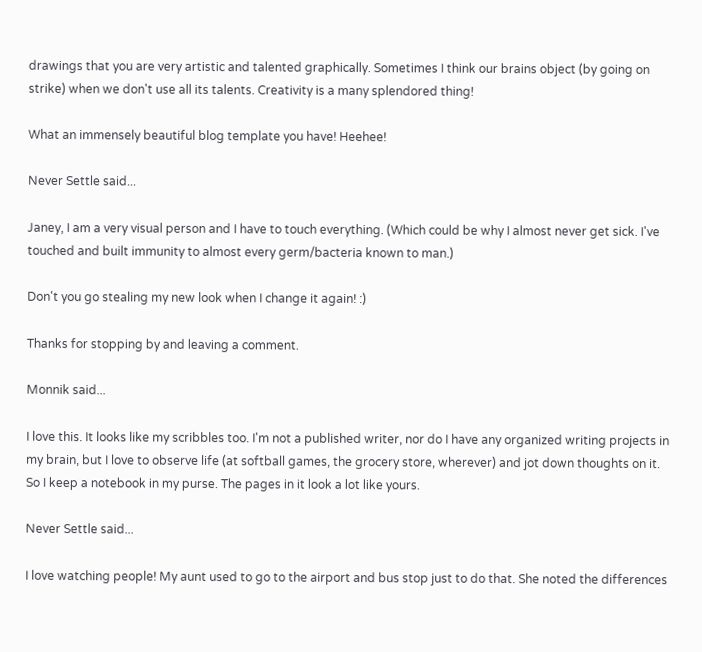drawings that you are very artistic and talented graphically. Sometimes I think our brains object (by going on strike) when we don't use all its talents. Creativity is a many splendored thing!

What an immensely beautiful blog template you have! Heehee!

Never Settle said...

Janey, I am a very visual person and I have to touch everything. (Which could be why I almost never get sick. I've touched and built immunity to almost every germ/bacteria known to man.)

Don't you go stealing my new look when I change it again! :)

Thanks for stopping by and leaving a comment.

Monnik said...

I love this. It looks like my scribbles too. I'm not a published writer, nor do I have any organized writing projects in my brain, but I love to observe life (at softball games, the grocery store, wherever) and jot down thoughts on it. So I keep a notebook in my purse. The pages in it look a lot like yours.

Never Settle said...

I love watching people! My aunt used to go to the airport and bus stop just to do that. She noted the differences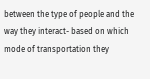between the type of people and the way they interact- based on which mode of transportation they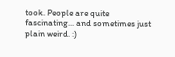took. People are quite fascinating... and sometimes just plain weird. :)